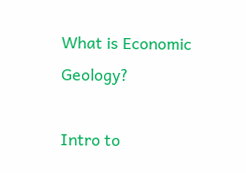What is Economic Geology?

Intro to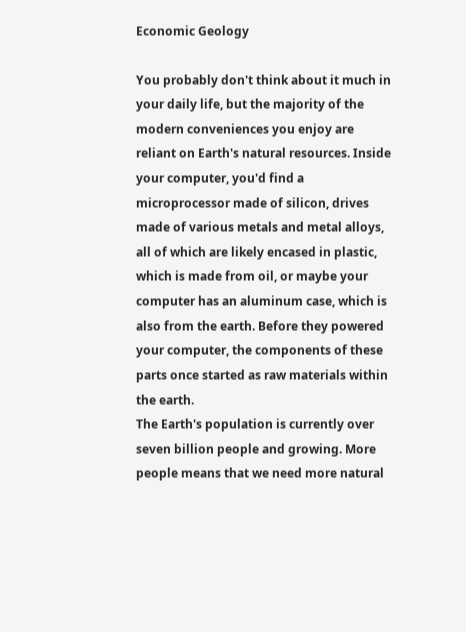Economic Geology

You probably don't think about it much in your daily life, but the majority of the modern conveniences you enjoy are reliant on Earth's natural resources. Inside your computer, you'd find a microprocessor made of silicon, drives made of various metals and metal alloys, all of which are likely encased in plastic, which is made from oil, or maybe your computer has an aluminum case, which is also from the earth. Before they powered your computer, the components of these parts once started as raw materials within the earth.
The Earth's population is currently over seven billion people and growing. More people means that we need more natural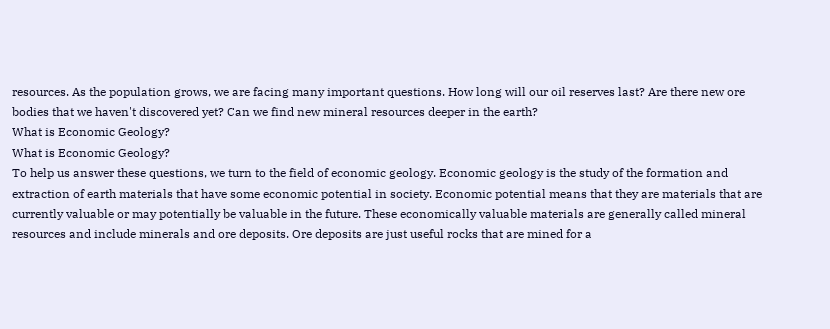resources. As the population grows, we are facing many important questions. How long will our oil reserves last? Are there new ore bodies that we haven't discovered yet? Can we find new mineral resources deeper in the earth?
What is Economic Geology?
What is Economic Geology?
To help us answer these questions, we turn to the field of economic geology. Economic geology is the study of the formation and extraction of earth materials that have some economic potential in society. Economic potential means that they are materials that are currently valuable or may potentially be valuable in the future. These economically valuable materials are generally called mineral resources and include minerals and ore deposits. Ore deposits are just useful rocks that are mined for a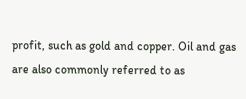profit, such as gold and copper. Oil and gas are also commonly referred to as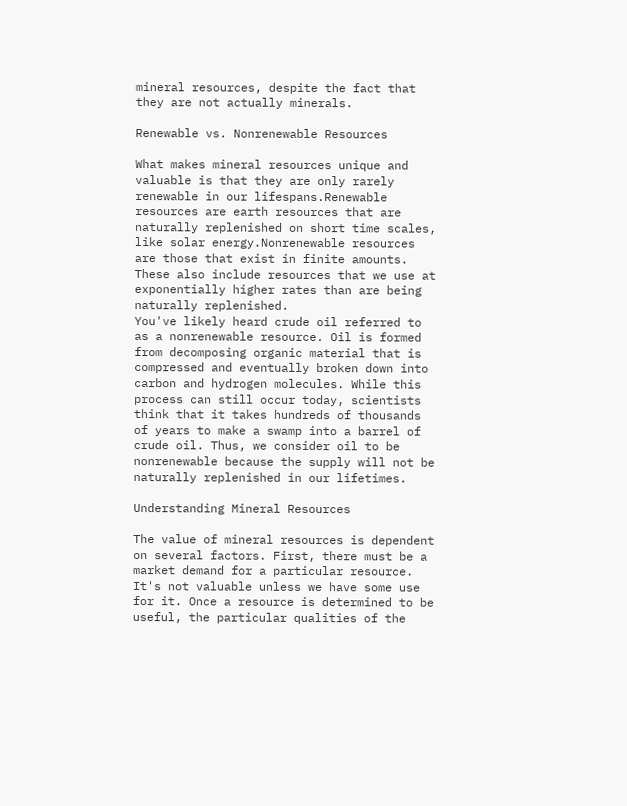mineral resources, despite the fact that they are not actually minerals.

Renewable vs. Nonrenewable Resources

What makes mineral resources unique and valuable is that they are only rarely renewable in our lifespans.Renewable resources are earth resources that are naturally replenished on short time scales, like solar energy.Nonrenewable resources are those that exist in finite amounts. These also include resources that we use at exponentially higher rates than are being naturally replenished.
You've likely heard crude oil referred to as a nonrenewable resource. Oil is formed from decomposing organic material that is compressed and eventually broken down into carbon and hydrogen molecules. While this process can still occur today, scientists think that it takes hundreds of thousands of years to make a swamp into a barrel of crude oil. Thus, we consider oil to be nonrenewable because the supply will not be naturally replenished in our lifetimes.

Understanding Mineral Resources

The value of mineral resources is dependent on several factors. First, there must be a market demand for a particular resource. It's not valuable unless we have some use for it. Once a resource is determined to be useful, the particular qualities of the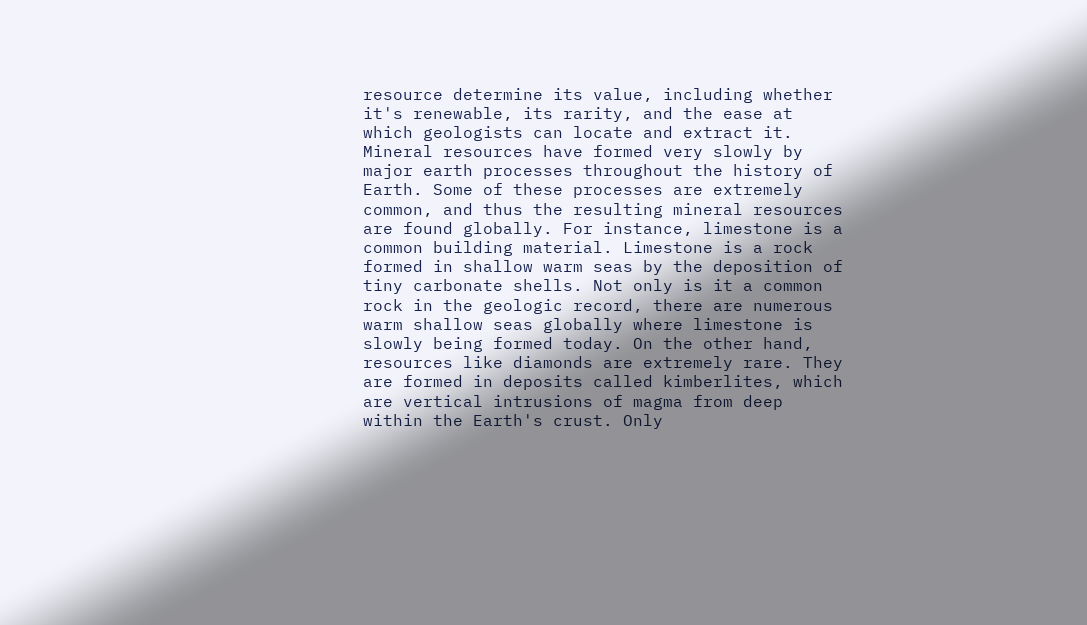resource determine its value, including whether it's renewable, its rarity, and the ease at which geologists can locate and extract it.
Mineral resources have formed very slowly by major earth processes throughout the history of Earth. Some of these processes are extremely common, and thus the resulting mineral resources are found globally. For instance, limestone is a common building material. Limestone is a rock formed in shallow warm seas by the deposition of tiny carbonate shells. Not only is it a common rock in the geologic record, there are numerous warm shallow seas globally where limestone is slowly being formed today. On the other hand, resources like diamonds are extremely rare. They are formed in deposits called kimberlites, which are vertical intrusions of magma from deep within the Earth's crust. Only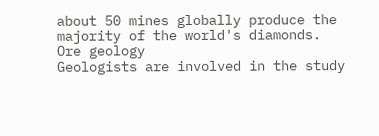about 50 mines globally produce the majority of the world's diamonds.
Ore geology
Geologists are involved in the study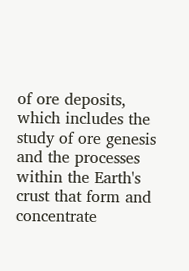of ore deposits, which includes the study of ore genesis and the processes within the Earth's crust that form and concentrate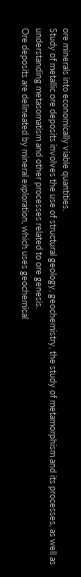ore minerals into economically viable quantities.
Study of metallic ore deposits involves the use of structural geology, geochemistry, the study of metamorphism and its processes, as well as understanding metasomatism and other processes related to ore genesis.
Ore deposits are delineated by mineral exploration, which uses geochemical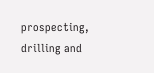prospecting, drilling and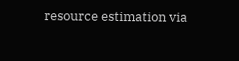resource estimation via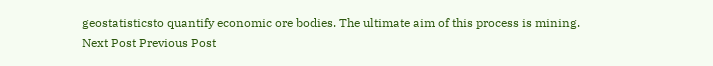geostatisticsto quantify economic ore bodies. The ultimate aim of this process is mining.
Next Post Previous Post